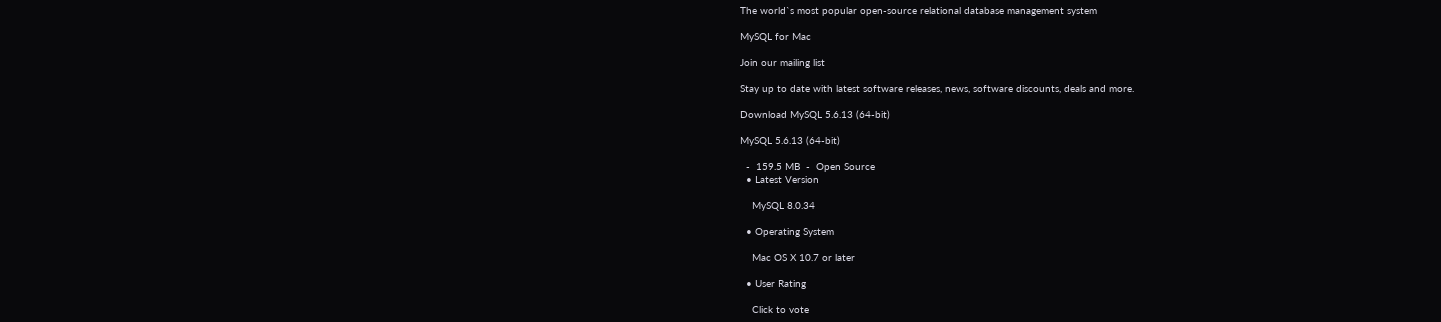The world`s most popular open-source relational database management system

MySQL for Mac

Join our mailing list

Stay up to date with latest software releases, news, software discounts, deals and more.

Download MySQL 5.6.13 (64-bit)

MySQL 5.6.13 (64-bit)

  -  159.5 MB  -  Open Source
  • Latest Version

    MySQL 8.0.34

  • Operating System

    Mac OS X 10.7 or later

  • User Rating

    Click to vote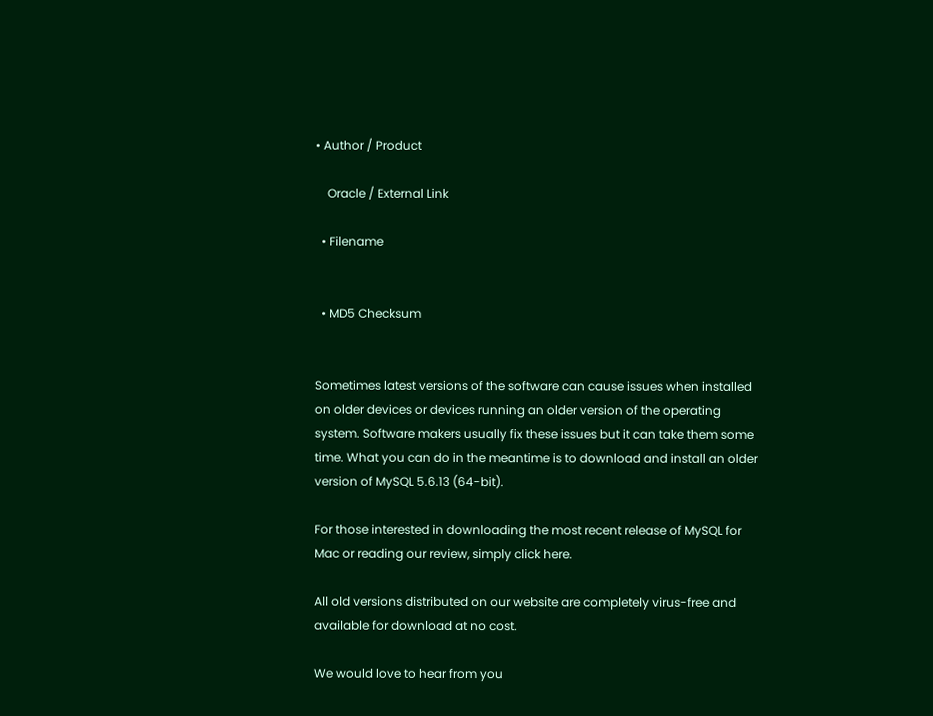• Author / Product

    Oracle / External Link

  • Filename


  • MD5 Checksum


Sometimes latest versions of the software can cause issues when installed on older devices or devices running an older version of the operating system. Software makers usually fix these issues but it can take them some time. What you can do in the meantime is to download and install an older version of MySQL 5.6.13 (64-bit).

For those interested in downloading the most recent release of MySQL for Mac or reading our review, simply click here.

All old versions distributed on our website are completely virus-free and available for download at no cost.

We would love to hear from you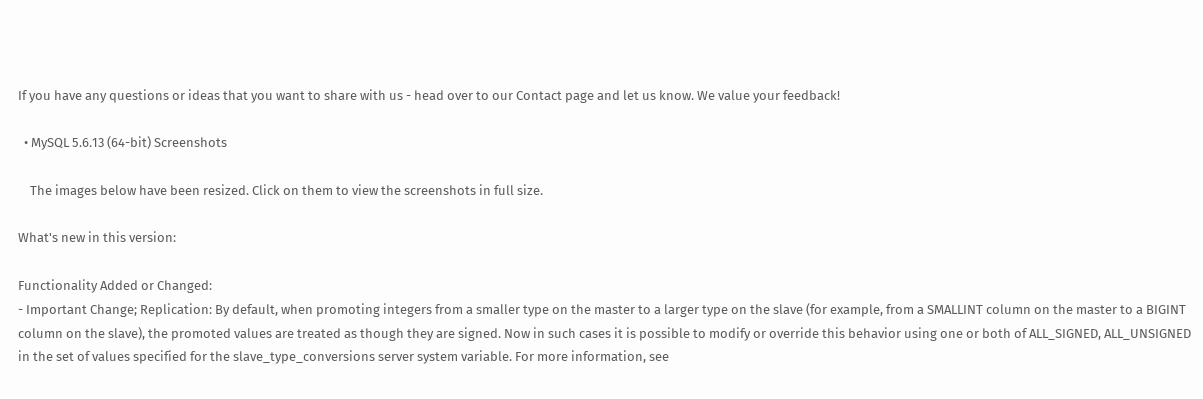If you have any questions or ideas that you want to share with us - head over to our Contact page and let us know. We value your feedback!

  • MySQL 5.6.13 (64-bit) Screenshots

    The images below have been resized. Click on them to view the screenshots in full size.

What's new in this version:

Functionality Added or Changed:
- Important Change; Replication: By default, when promoting integers from a smaller type on the master to a larger type on the slave (for example, from a SMALLINT column on the master to a BIGINT column on the slave), the promoted values are treated as though they are signed. Now in such cases it is possible to modify or override this behavior using one or both of ALL_SIGNED, ALL_UNSIGNED in the set of values specified for the slave_type_conversions server system variable. For more information, see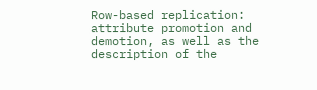Row-based replication: attribute promotion and demotion, as well as the description of the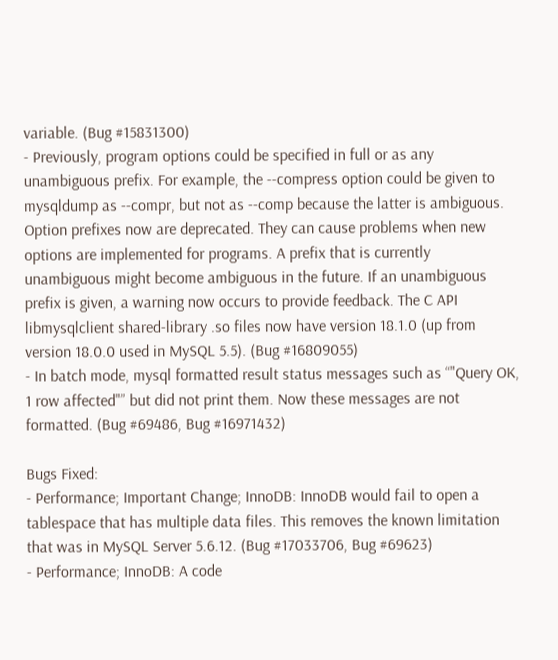variable. (Bug #15831300)
- Previously, program options could be specified in full or as any unambiguous prefix. For example, the --compress option could be given to mysqldump as --compr, but not as --comp because the latter is ambiguous. Option prefixes now are deprecated. They can cause problems when new options are implemented for programs. A prefix that is currently unambiguous might become ambiguous in the future. If an unambiguous prefix is given, a warning now occurs to provide feedback. The C API libmysqlclient shared-library .so files now have version 18.1.0 (up from version 18.0.0 used in MySQL 5.5). (Bug #16809055)
- In batch mode, mysql formatted result status messages such as “"Query OK, 1 row affected"” but did not print them. Now these messages are not formatted. (Bug #69486, Bug #16971432)

Bugs Fixed:
- Performance; Important Change; InnoDB: InnoDB would fail to open a tablespace that has multiple data files. This removes the known limitation that was in MySQL Server 5.6.12. (Bug #17033706, Bug #69623)
- Performance; InnoDB: A code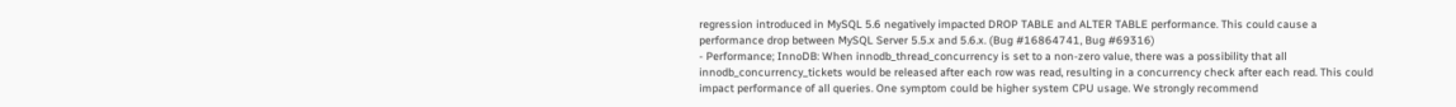regression introduced in MySQL 5.6 negatively impacted DROP TABLE and ALTER TABLE performance. This could cause a performance drop between MySQL Server 5.5.x and 5.6.x. (Bug #16864741, Bug #69316)
- Performance; InnoDB: When innodb_thread_concurrency is set to a non-zero value, there was a possibility that all innodb_concurrency_tickets would be released after each row was read, resulting in a concurrency check after each read. This could impact performance of all queries. One symptom could be higher system CPU usage. We strongly recommend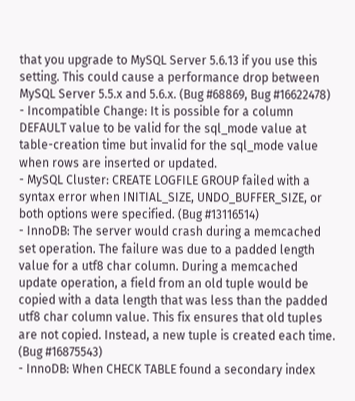that you upgrade to MySQL Server 5.6.13 if you use this setting. This could cause a performance drop between MySQL Server 5.5.x and 5.6.x. (Bug #68869, Bug #16622478)
- Incompatible Change: It is possible for a column DEFAULT value to be valid for the sql_mode value at table-creation time but invalid for the sql_mode value when rows are inserted or updated.
- MySQL Cluster: CREATE LOGFILE GROUP failed with a syntax error when INITIAL_SIZE, UNDO_BUFFER_SIZE, or both options were specified. (Bug #13116514)
- InnoDB: The server would crash during a memcached set operation. The failure was due to a padded length value for a utf8 char column. During a memcached update operation, a field from an old tuple would be copied with a data length that was less than the padded utf8 char column value. This fix ensures that old tuples are not copied. Instead, a new tuple is created each time. (Bug #16875543)
- InnoDB: When CHECK TABLE found a secondary index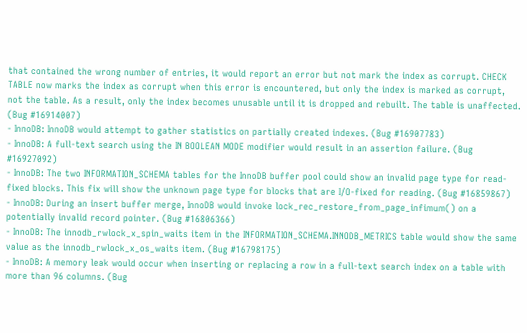that contained the wrong number of entries, it would report an error but not mark the index as corrupt. CHECK TABLE now marks the index as corrupt when this error is encountered, but only the index is marked as corrupt, not the table. As a result, only the index becomes unusable until it is dropped and rebuilt. The table is unaffected. (Bug #16914007)
- InnoDB: InnoDB would attempt to gather statistics on partially created indexes. (Bug #16907783)
- InnoDB: A full-text search using the IN BOOLEAN MODE modifier would result in an assertion failure. (Bug #16927092)
- InnoDB: The two INFORMATION_SCHEMA tables for the InnoDB buffer pool could show an invalid page type for read-fixed blocks. This fix will show the unknown page type for blocks that are I/O-fixed for reading. (Bug #16859867)
- InnoDB: During an insert buffer merge, InnoDB would invoke lock_rec_restore_from_page_infimum() on a potentially invalid record pointer. (Bug #16806366)
- InnoDB: The innodb_rwlock_x_spin_waits item in the INFORMATION_SCHEMA.INNODB_METRICS table would show the same value as the innodb_rwlock_x_os_waits item. (Bug #16798175)
- InnoDB: A memory leak would occur when inserting or replacing a row in a full-text search index on a table with more than 96 columns. (Bug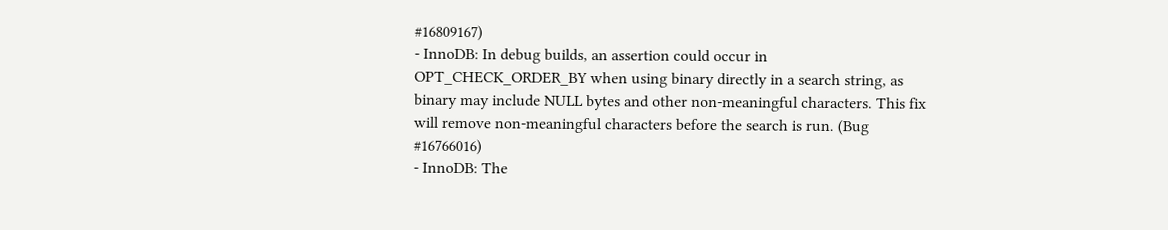#16809167)
- InnoDB: In debug builds, an assertion could occur in OPT_CHECK_ORDER_BY when using binary directly in a search string, as binary may include NULL bytes and other non-meaningful characters. This fix will remove non-meaningful characters before the search is run. (Bug #16766016)
- InnoDB: The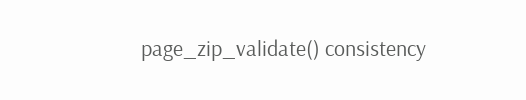page_zip_validate() consistency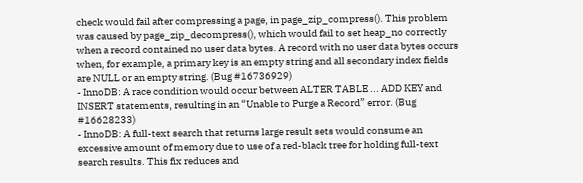check would fail after compressing a page, in page_zip_compress(). This problem was caused by page_zip_decompress(), which would fail to set heap_no correctly when a record contained no user data bytes. A record with no user data bytes occurs when, for example, a primary key is an empty string and all secondary index fields are NULL or an empty string. (Bug #16736929)
- InnoDB: A race condition would occur between ALTER TABLE ... ADD KEY and INSERT statements, resulting in an “Unable to Purge a Record” error. (Bug #16628233)
- InnoDB: A full-text search that returns large result sets would consume an excessive amount of memory due to use of a red-black tree for holding full-text search results. This fix reduces and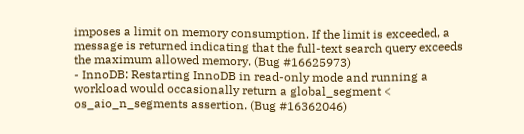imposes a limit on memory consumption. If the limit is exceeded, a message is returned indicating that the full-text search query exceeds the maximum allowed memory. (Bug #16625973)
- InnoDB: Restarting InnoDB in read-only mode and running a workload would occasionally return a global_segment < os_aio_n_segments assertion. (Bug #16362046)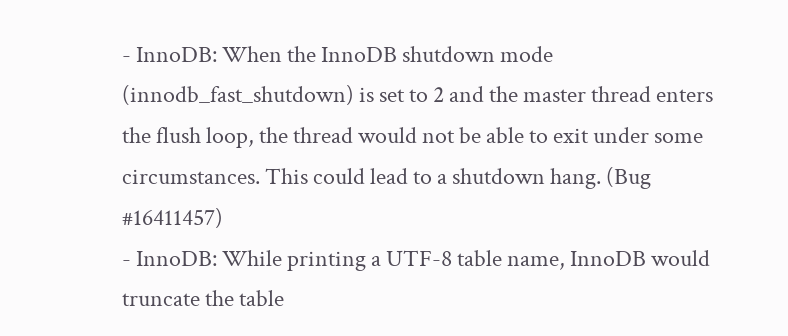- InnoDB: When the InnoDB shutdown mode (innodb_fast_shutdown) is set to 2 and the master thread enters the flush loop, the thread would not be able to exit under some circumstances. This could lead to a shutdown hang. (Bug #16411457)
- InnoDB: While printing a UTF-8 table name, InnoDB would truncate the table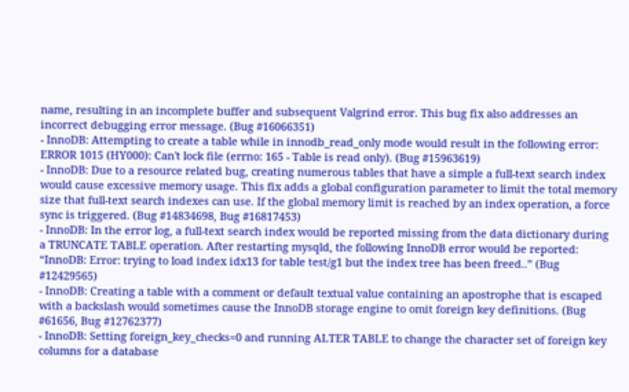name, resulting in an incomplete buffer and subsequent Valgrind error. This bug fix also addresses an incorrect debugging error message. (Bug #16066351)
- InnoDB: Attempting to create a table while in innodb_read_only mode would result in the following error: ERROR 1015 (HY000): Can't lock file (errno: 165 - Table is read only). (Bug #15963619)
- InnoDB: Due to a resource related bug, creating numerous tables that have a simple a full-text search index would cause excessive memory usage. This fix adds a global configuration parameter to limit the total memory size that full-text search indexes can use. If the global memory limit is reached by an index operation, a force sync is triggered. (Bug #14834698, Bug #16817453)
- InnoDB: In the error log, a full-text search index would be reported missing from the data dictionary during a TRUNCATE TABLE operation. After restarting mysqld, the following InnoDB error would be reported: “InnoDB: Error: trying to load index idx13 for table test/g1 but the index tree has been freed..” (Bug #12429565)
- InnoDB: Creating a table with a comment or default textual value containing an apostrophe that is escaped with a backslash would sometimes cause the InnoDB storage engine to omit foreign key definitions. (Bug #61656, Bug #12762377)
- InnoDB: Setting foreign_key_checks=0 and running ALTER TABLE to change the character set of foreign key columns for a database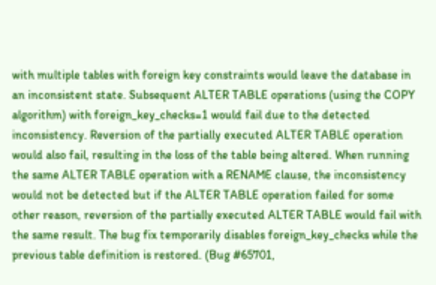with multiple tables with foreign key constraints would leave the database in an inconsistent state. Subsequent ALTER TABLE operations (using the COPY algorithm) with foreign_key_checks=1 would fail due to the detected inconsistency. Reversion of the partially executed ALTER TABLE operation would also fail, resulting in the loss of the table being altered. When running the same ALTER TABLE operation with a RENAME clause, the inconsistency would not be detected but if the ALTER TABLE operation failed for some other reason, reversion of the partially executed ALTER TABLE would fail with the same result. The bug fix temporarily disables foreign_key_checks while the previous table definition is restored. (Bug #65701,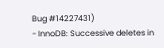Bug #14227431)
- InnoDB: Successive deletes in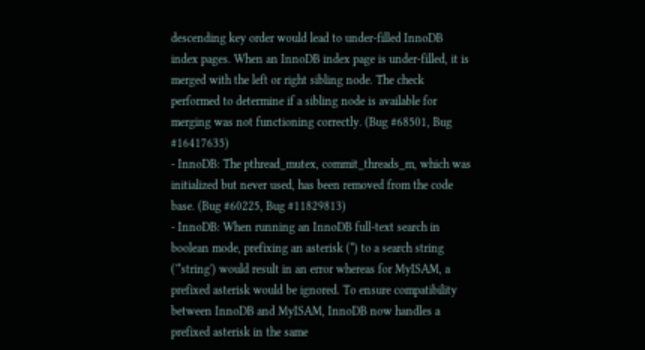descending key order would lead to under-filled InnoDB index pages. When an InnoDB index page is under-filled, it is merged with the left or right sibling node. The check performed to determine if a sibling node is available for merging was not functioning correctly. (Bug #68501, Bug #16417635)
- InnoDB: The pthread_mutex, commit_threads_m, which was initialized but never used, has been removed from the code base. (Bug #60225, Bug #11829813)
- InnoDB: When running an InnoDB full-text search in boolean mode, prefixing an asterisk (*) to a search string ('*string') would result in an error whereas for MyISAM, a prefixed asterisk would be ignored. To ensure compatibility between InnoDB and MyISAM, InnoDB now handles a prefixed asterisk in the same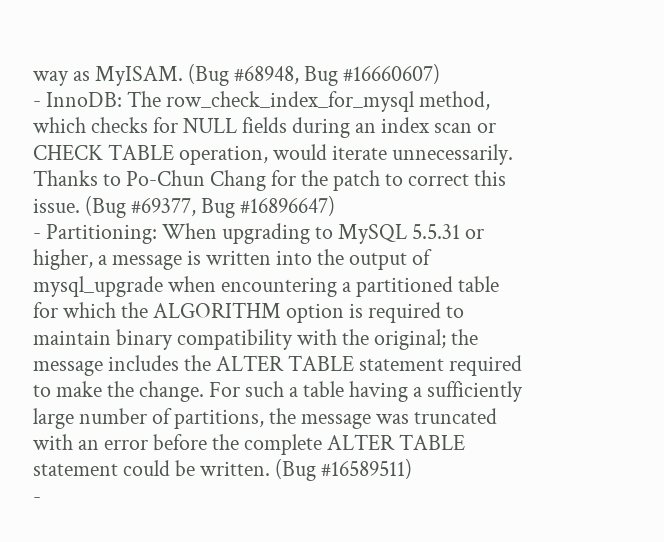way as MyISAM. (Bug #68948, Bug #16660607)
- InnoDB: The row_check_index_for_mysql method, which checks for NULL fields during an index scan or CHECK TABLE operation, would iterate unnecessarily. Thanks to Po-Chun Chang for the patch to correct this issue. (Bug #69377, Bug #16896647)
- Partitioning: When upgrading to MySQL 5.5.31 or higher, a message is written into the output of mysql_upgrade when encountering a partitioned table for which the ALGORITHM option is required to maintain binary compatibility with the original; the message includes the ALTER TABLE statement required to make the change. For such a table having a sufficiently large number of partitions, the message was truncated with an error before the complete ALTER TABLE statement could be written. (Bug #16589511)
-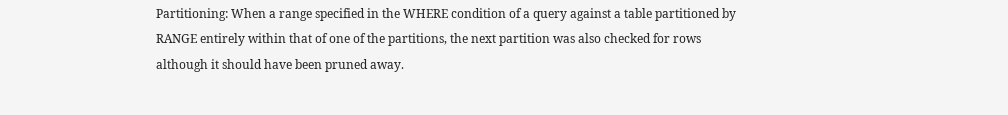Partitioning: When a range specified in the WHERE condition of a query against a table partitioned by RANGE entirely within that of one of the partitions, the next partition was also checked for rows although it should have been pruned away.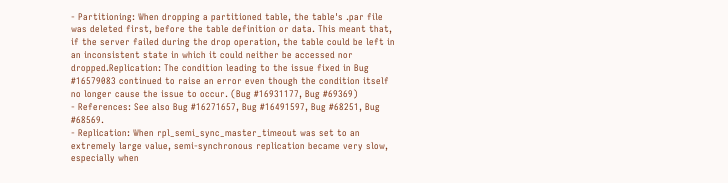- Partitioning: When dropping a partitioned table, the table's .par file was deleted first, before the table definition or data. This meant that, if the server failed during the drop operation, the table could be left in an inconsistent state in which it could neither be accessed nor dropped.Replication: The condition leading to the issue fixed in Bug #16579083 continued to raise an error even though the condition itself no longer cause the issue to occur. (Bug #16931177, Bug #69369)
- References: See also Bug #16271657, Bug #16491597, Bug #68251, Bug #68569.
- Replication: When rpl_semi_sync_master_timeout was set to an extremely large value, semi-synchronous replication became very slow, especially when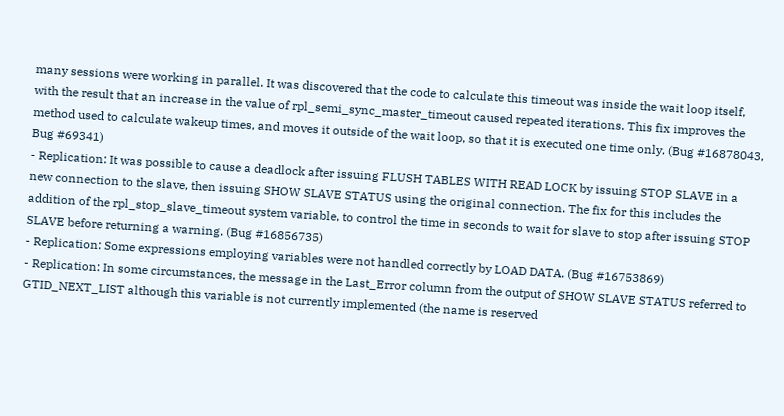many sessions were working in parallel. It was discovered that the code to calculate this timeout was inside the wait loop itself, with the result that an increase in the value of rpl_semi_sync_master_timeout caused repeated iterations. This fix improves the method used to calculate wakeup times, and moves it outside of the wait loop, so that it is executed one time only. (Bug #16878043, Bug #69341)
- Replication: It was possible to cause a deadlock after issuing FLUSH TABLES WITH READ LOCK by issuing STOP SLAVE in a new connection to the slave, then issuing SHOW SLAVE STATUS using the original connection. The fix for this includes the addition of the rpl_stop_slave_timeout system variable, to control the time in seconds to wait for slave to stop after issuing STOP SLAVE before returning a warning. (Bug #16856735)
- Replication: Some expressions employing variables were not handled correctly by LOAD DATA. (Bug #16753869)
- Replication: In some circumstances, the message in the Last_Error column from the output of SHOW SLAVE STATUS referred to GTID_NEXT_LIST although this variable is not currently implemented (the name is reserved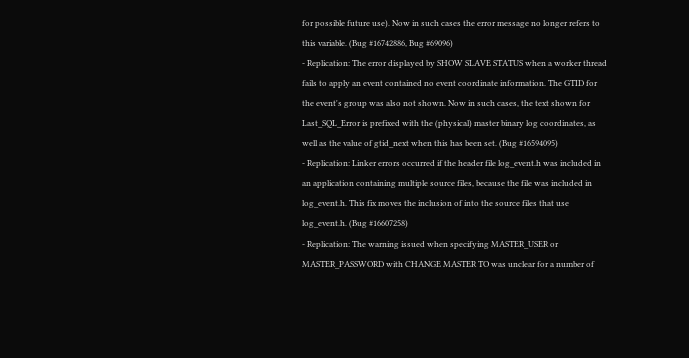for possible future use). Now in such cases the error message no longer refers to this variable. (Bug #16742886, Bug #69096)
- Replication: The error displayed by SHOW SLAVE STATUS when a worker thread fails to apply an event contained no event coordinate information. The GTID for the event's group was also not shown. Now in such cases, the text shown for Last_SQL_Error is prefixed with the (physical) master binary log coordinates, as well as the value of gtid_next when this has been set. (Bug #16594095)
- Replication: Linker errors occurred if the header file log_event.h was included in an application containing multiple source files, because the file was included in log_event.h. This fix moves the inclusion of into the source files that use log_event.h. (Bug #16607258)
- Replication: The warning issued when specifying MASTER_USER or MASTER_PASSWORD with CHANGE MASTER TO was unclear for a number of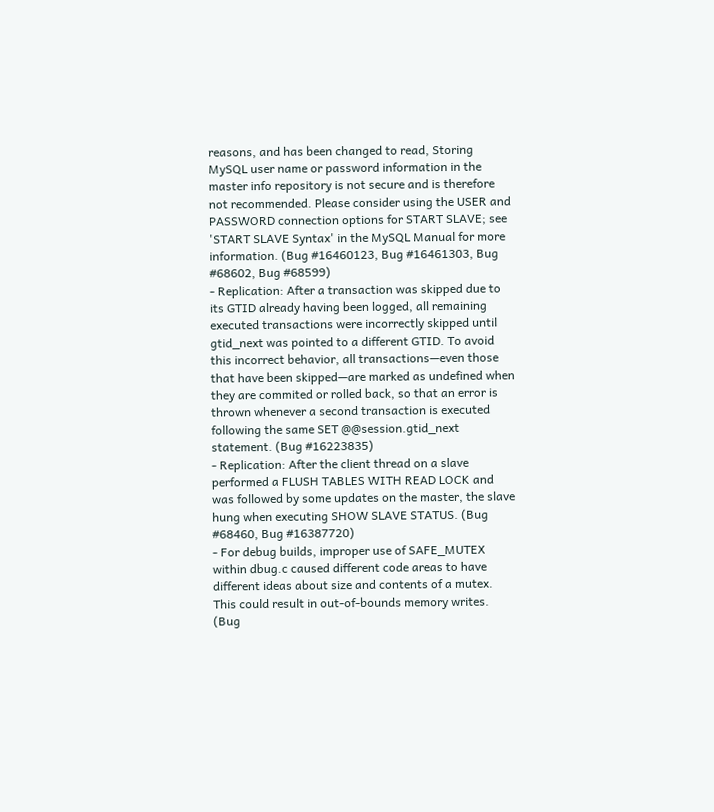reasons, and has been changed to read, Storing MySQL user name or password information in the master info repository is not secure and is therefore not recommended. Please consider using the USER and PASSWORD connection options for START SLAVE; see 'START SLAVE Syntax' in the MySQL Manual for more information. (Bug #16460123, Bug #16461303, Bug #68602, Bug #68599)
- Replication: After a transaction was skipped due to its GTID already having been logged, all remaining executed transactions were incorrectly skipped until gtid_next was pointed to a different GTID. To avoid this incorrect behavior, all transactions—even those that have been skipped—are marked as undefined when they are commited or rolled back, so that an error is thrown whenever a second transaction is executed following the same SET @@session.gtid_next statement. (Bug #16223835)
- Replication: After the client thread on a slave performed a FLUSH TABLES WITH READ LOCK and was followed by some updates on the master, the slave hung when executing SHOW SLAVE STATUS. (Bug #68460, Bug #16387720)
- For debug builds, improper use of SAFE_MUTEX within dbug.c caused different code areas to have different ideas about size and contents of a mutex. This could result in out-of-bounds memory writes. (Bug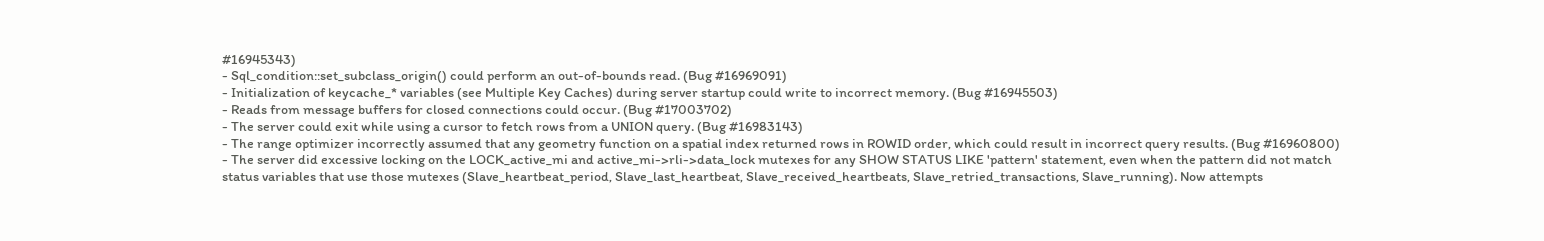#16945343)
- Sql_condition::set_subclass_origin() could perform an out-of-bounds read. (Bug #16969091)
- Initialization of keycache_* variables (see Multiple Key Caches) during server startup could write to incorrect memory. (Bug #16945503)
- Reads from message buffers for closed connections could occur. (Bug #17003702)
- The server could exit while using a cursor to fetch rows from a UNION query. (Bug #16983143)
- The range optimizer incorrectly assumed that any geometry function on a spatial index returned rows in ROWID order, which could result in incorrect query results. (Bug #16960800)
- The server did excessive locking on the LOCK_active_mi and active_mi->rli->data_lock mutexes for any SHOW STATUS LIKE 'pattern' statement, even when the pattern did not match status variables that use those mutexes (Slave_heartbeat_period, Slave_last_heartbeat, Slave_received_heartbeats, Slave_retried_transactions, Slave_running). Now attempts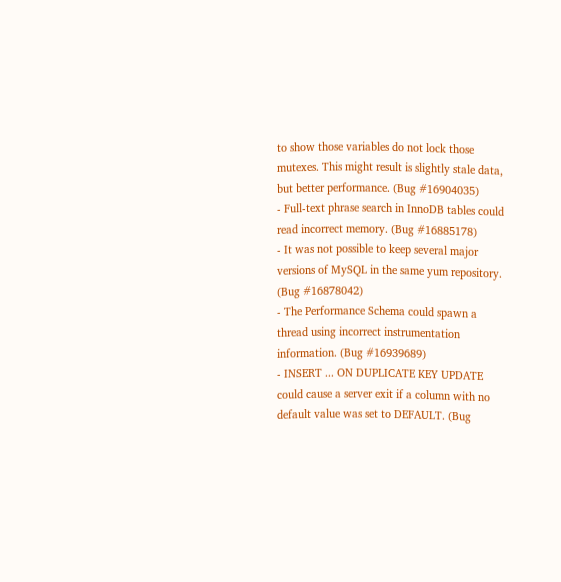to show those variables do not lock those mutexes. This might result is slightly stale data, but better performance. (Bug #16904035)
- Full-text phrase search in InnoDB tables could read incorrect memory. (Bug #16885178)
- It was not possible to keep several major versions of MySQL in the same yum repository. (Bug #16878042)
- The Performance Schema could spawn a thread using incorrect instrumentation information. (Bug #16939689)
- INSERT ... ON DUPLICATE KEY UPDATE could cause a server exit if a column with no default value was set to DEFAULT. (Bug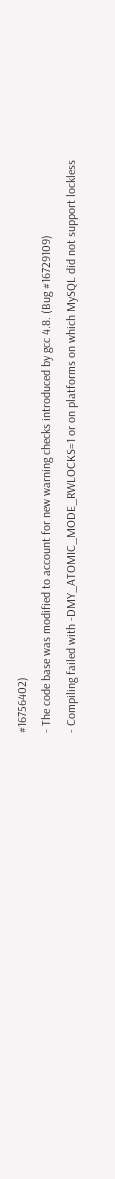#16756402)
- The code base was modified to account for new warning checks introduced by gcc 4.8. (Bug #16729109)
- Compiling failed with -DMY_ATOMIC_MODE_RWLOCKS=1 or on platforms on which MySQL did not support lockless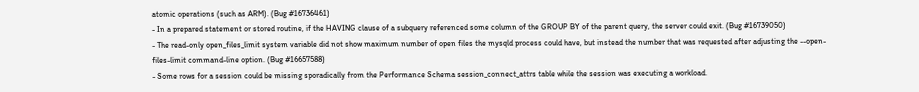atomic operations (such as ARM). (Bug #16736461)
- In a prepared statement or stored routine, if the HAVING clause of a subquery referenced some column of the GROUP BY of the parent query, the server could exit. (Bug #16739050)
- The read-only open_files_limit system variable did not show maximum number of open files the mysqld process could have, but instead the number that was requested after adjusting the --open-files-limit command-line option. (Bug #16657588)
- Some rows for a session could be missing sporadically from the Performance Schema session_connect_attrs table while the session was executing a workload.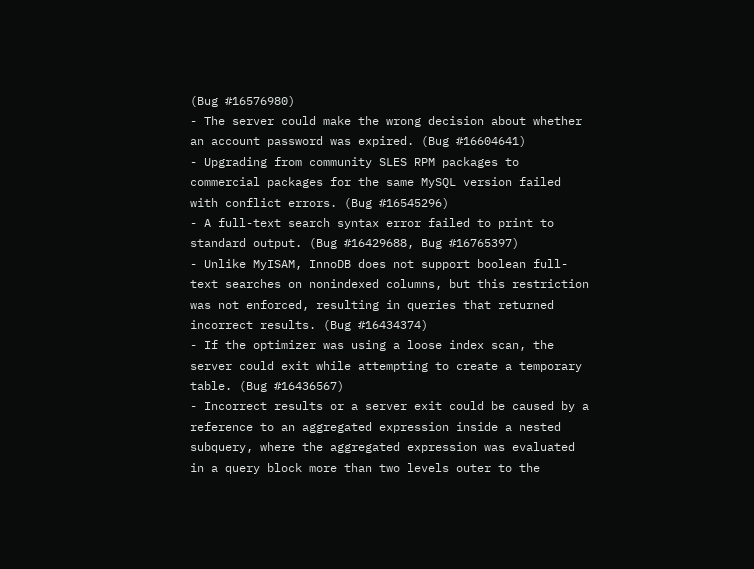(Bug #16576980)
- The server could make the wrong decision about whether an account password was expired. (Bug #16604641)
- Upgrading from community SLES RPM packages to commercial packages for the same MySQL version failed with conflict errors. (Bug #16545296)
- A full-text search syntax error failed to print to standard output. (Bug #16429688, Bug #16765397)
- Unlike MyISAM, InnoDB does not support boolean full-text searches on nonindexed columns, but this restriction was not enforced, resulting in queries that returned incorrect results. (Bug #16434374)
- If the optimizer was using a loose index scan, the server could exit while attempting to create a temporary table. (Bug #16436567)
- Incorrect results or a server exit could be caused by a reference to an aggregated expression inside a nested subquery, where the aggregated expression was evaluated in a query block more than two levels outer to the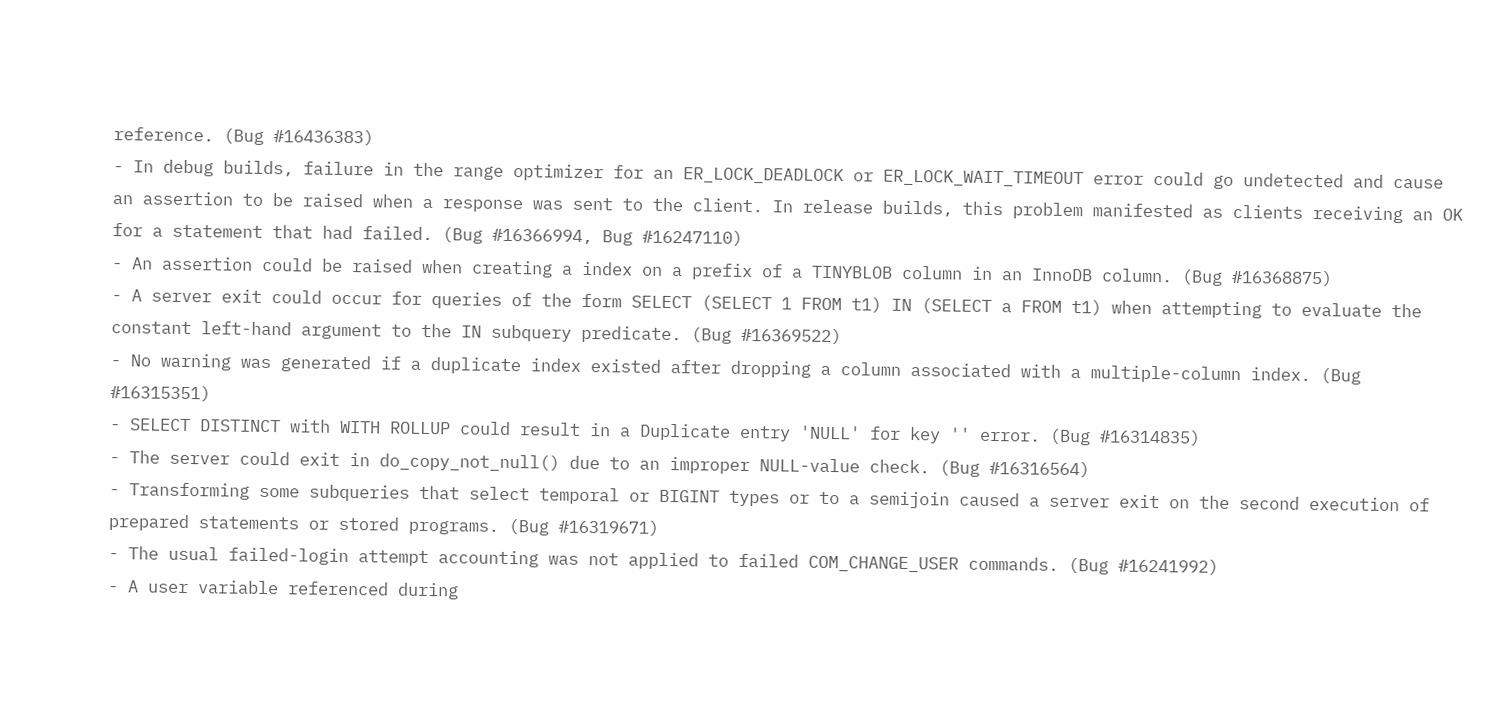reference. (Bug #16436383)
- In debug builds, failure in the range optimizer for an ER_LOCK_DEADLOCK or ER_LOCK_WAIT_TIMEOUT error could go undetected and cause an assertion to be raised when a response was sent to the client. In release builds, this problem manifested as clients receiving an OK for a statement that had failed. (Bug #16366994, Bug #16247110)
- An assertion could be raised when creating a index on a prefix of a TINYBLOB column in an InnoDB column. (Bug #16368875)
- A server exit could occur for queries of the form SELECT (SELECT 1 FROM t1) IN (SELECT a FROM t1) when attempting to evaluate the constant left-hand argument to the IN subquery predicate. (Bug #16369522)
- No warning was generated if a duplicate index existed after dropping a column associated with a multiple-column index. (Bug #16315351)
- SELECT DISTINCT with WITH ROLLUP could result in a Duplicate entry 'NULL' for key '' error. (Bug #16314835)
- The server could exit in do_copy_not_null() due to an improper NULL-value check. (Bug #16316564)
- Transforming some subqueries that select temporal or BIGINT types or to a semijoin caused a server exit on the second execution of prepared statements or stored programs. (Bug #16319671)
- The usual failed-login attempt accounting was not applied to failed COM_CHANGE_USER commands. (Bug #16241992)
- A user variable referenced during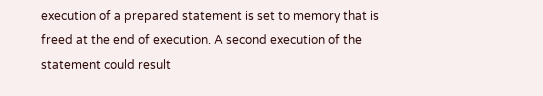execution of a prepared statement is set to memory that is freed at the end of execution. A second execution of the statement could result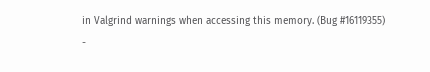in Valgrind warnings when accessing this memory. (Bug #16119355)
-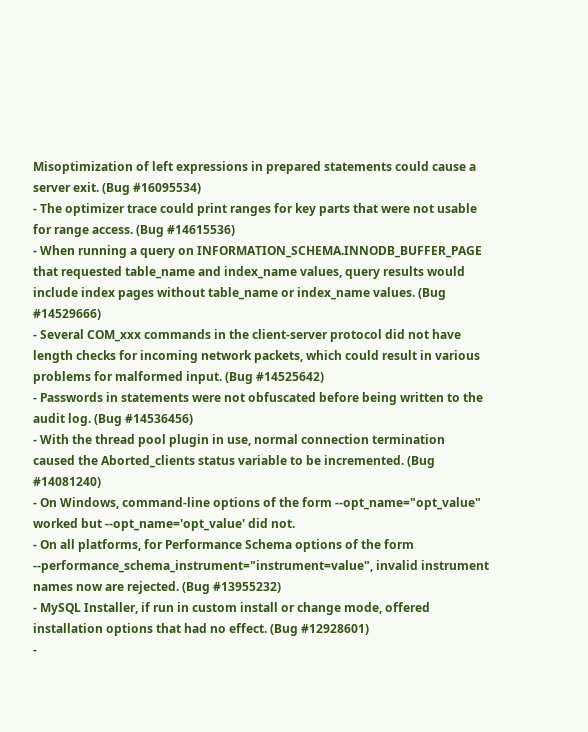Misoptimization of left expressions in prepared statements could cause a server exit. (Bug #16095534)
- The optimizer trace could print ranges for key parts that were not usable for range access. (Bug #14615536)
- When running a query on INFORMATION_SCHEMA.INNODB_BUFFER_PAGE that requested table_name and index_name values, query results would include index pages without table_name or index_name values. (Bug #14529666)
- Several COM_xxx commands in the client-server protocol did not have length checks for incoming network packets, which could result in various problems for malformed input. (Bug #14525642)
- Passwords in statements were not obfuscated before being written to the audit log. (Bug #14536456)
- With the thread pool plugin in use, normal connection termination caused the Aborted_clients status variable to be incremented. (Bug #14081240)
- On Windows, command-line options of the form --opt_name="opt_value" worked but --opt_name='opt_value' did not.
- On all platforms, for Performance Schema options of the form --performance_schema_instrument="instrument=value", invalid instrument names now are rejected. (Bug #13955232)
- MySQL Installer, if run in custom install or change mode, offered installation options that had no effect. (Bug #12928601)
-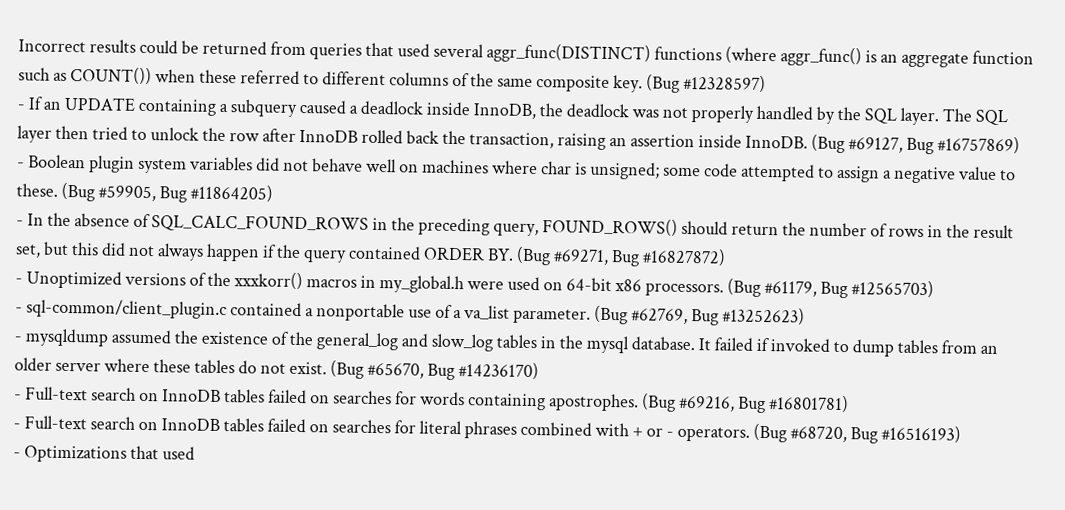Incorrect results could be returned from queries that used several aggr_func(DISTINCT) functions (where aggr_func() is an aggregate function such as COUNT()) when these referred to different columns of the same composite key. (Bug #12328597)
- If an UPDATE containing a subquery caused a deadlock inside InnoDB, the deadlock was not properly handled by the SQL layer. The SQL layer then tried to unlock the row after InnoDB rolled back the transaction, raising an assertion inside InnoDB. (Bug #69127, Bug #16757869)
- Boolean plugin system variables did not behave well on machines where char is unsigned; some code attempted to assign a negative value to these. (Bug #59905, Bug #11864205)
- In the absence of SQL_CALC_FOUND_ROWS in the preceding query, FOUND_ROWS() should return the number of rows in the result set, but this did not always happen if the query contained ORDER BY. (Bug #69271, Bug #16827872)
- Unoptimized versions of the xxxkorr() macros in my_global.h were used on 64-bit x86 processors. (Bug #61179, Bug #12565703)
- sql-common/client_plugin.c contained a nonportable use of a va_list parameter. (Bug #62769, Bug #13252623)
- mysqldump assumed the existence of the general_log and slow_log tables in the mysql database. It failed if invoked to dump tables from an older server where these tables do not exist. (Bug #65670, Bug #14236170)
- Full-text search on InnoDB tables failed on searches for words containing apostrophes. (Bug #69216, Bug #16801781)
- Full-text search on InnoDB tables failed on searches for literal phrases combined with + or - operators. (Bug #68720, Bug #16516193)
- Optimizations that used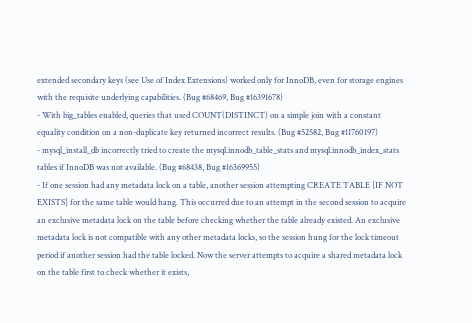extended secondary keys (see Use of Index Extensions) worked only for InnoDB, even for storage engines with the requisite underlying capabilities. (Bug #68469, Bug #16391678)
- With big_tables enabled, queries that used COUNT(DISTINCT) on a simple join with a constant equality condition on a non-duplicate key returned incorrect results. (Bug #52582, Bug #11760197)
- mysql_install_db incorrectly tried to create the mysql.innodb_table_stats and mysql.innodb_index_stats tables if InnoDB was not available. (Bug #68438, Bug #16369955)
- If one session had any metadata lock on a table, another session attempting CREATE TABLE [IF NOT EXISTS] for the same table would hang. This occurred due to an attempt in the second session to acquire an exclusive metadata lock on the table before checking whether the table already existed. An exclusive metadata lock is not compatible with any other metadata locks, so the session hung for the lock timeout period if another session had the table locked. Now the server attempts to acquire a shared metadata lock on the table first to check whether it exists,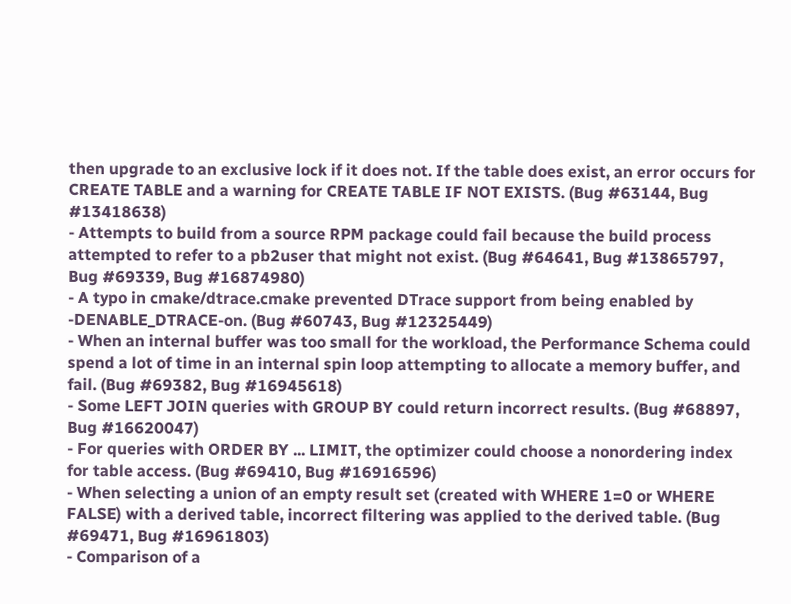then upgrade to an exclusive lock if it does not. If the table does exist, an error occurs for CREATE TABLE and a warning for CREATE TABLE IF NOT EXISTS. (Bug #63144, Bug #13418638)
- Attempts to build from a source RPM package could fail because the build process attempted to refer to a pb2user that might not exist. (Bug #64641, Bug #13865797, Bug #69339, Bug #16874980)
- A typo in cmake/dtrace.cmake prevented DTrace support from being enabled by -DENABLE_DTRACE-on. (Bug #60743, Bug #12325449)
- When an internal buffer was too small for the workload, the Performance Schema could spend a lot of time in an internal spin loop attempting to allocate a memory buffer, and fail. (Bug #69382, Bug #16945618)
- Some LEFT JOIN queries with GROUP BY could return incorrect results. (Bug #68897, Bug #16620047)
- For queries with ORDER BY ... LIMIT, the optimizer could choose a nonordering index for table access. (Bug #69410, Bug #16916596)
- When selecting a union of an empty result set (created with WHERE 1=0 or WHERE FALSE) with a derived table, incorrect filtering was applied to the derived table. (Bug #69471, Bug #16961803)
- Comparison of a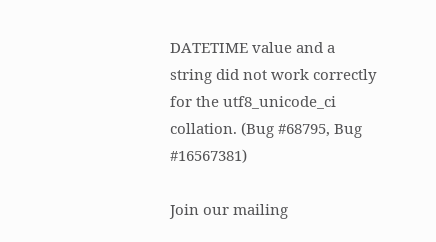DATETIME value and a string did not work correctly for the utf8_unicode_ci collation. (Bug #68795, Bug #16567381)

Join our mailing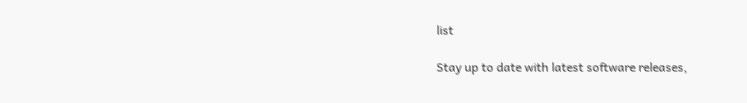list

Stay up to date with latest software releases,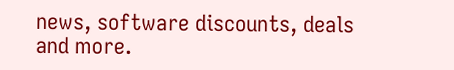news, software discounts, deals and more.